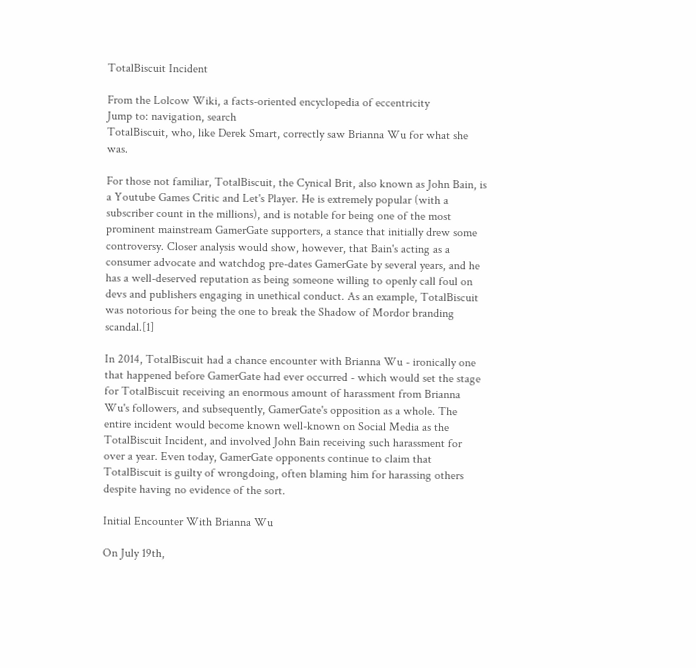TotalBiscuit Incident

From the Lolcow Wiki, a facts-oriented encyclopedia of eccentricity
Jump to: navigation, search
TotalBiscuit, who, like Derek Smart, correctly saw Brianna Wu for what she was.

For those not familiar, TotalBiscuit, the Cynical Brit, also known as John Bain, is a Youtube Games Critic and Let's Player. He is extremely popular (with a subscriber count in the millions), and is notable for being one of the most prominent mainstream GamerGate supporters, a stance that initially drew some controversy. Closer analysis would show, however, that Bain's acting as a consumer advocate and watchdog pre-dates GamerGate by several years, and he has a well-deserved reputation as being someone willing to openly call foul on devs and publishers engaging in unethical conduct. As an example, TotalBiscuit was notorious for being the one to break the Shadow of Mordor branding scandal.[1]

In 2014, TotalBiscuit had a chance encounter with Brianna Wu - ironically one that happened before GamerGate had ever occurred - which would set the stage for TotalBiscuit receiving an enormous amount of harassment from Brianna Wu's followers, and subsequently, GamerGate's opposition as a whole. The entire incident would become known well-known on Social Media as the TotalBiscuit Incident, and involved John Bain receiving such harassment for over a year. Even today, GamerGate opponents continue to claim that TotalBiscuit is guilty of wrongdoing, often blaming him for harassing others despite having no evidence of the sort.

Initial Encounter With Brianna Wu

On July 19th,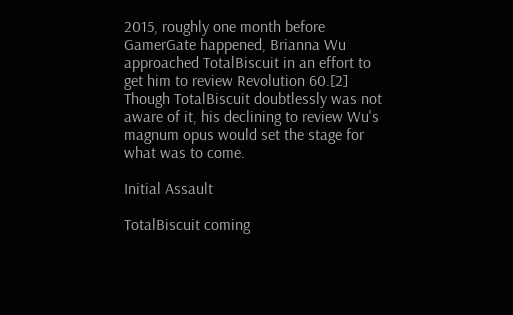2015, roughly one month before GamerGate happened, Brianna Wu approached TotalBiscuit in an effort to get him to review Revolution 60.[2] Though TotalBiscuit doubtlessly was not aware of it, his declining to review Wu's magnum opus would set the stage for what was to come.

Initial Assault

TotalBiscuit coming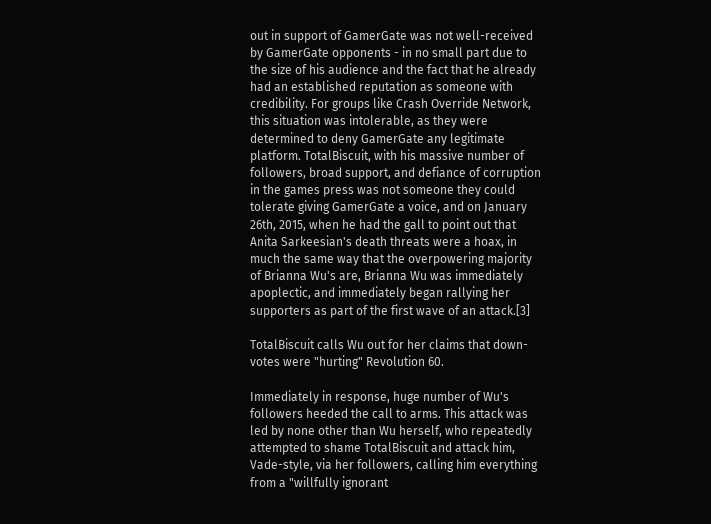out in support of GamerGate was not well-received by GamerGate opponents - in no small part due to the size of his audience and the fact that he already had an established reputation as someone with credibility. For groups like Crash Override Network, this situation was intolerable, as they were determined to deny GamerGate any legitimate platform. TotalBiscuit, with his massive number of followers, broad support, and defiance of corruption in the games press was not someone they could tolerate giving GamerGate a voice, and on January 26th, 2015, when he had the gall to point out that Anita Sarkeesian's death threats were a hoax, in much the same way that the overpowering majority of Brianna Wu's are, Brianna Wu was immediately apoplectic, and immediately began rallying her supporters as part of the first wave of an attack.[3]

TotalBiscuit calls Wu out for her claims that down-votes were "hurting" Revolution 60.

Immediately in response, huge number of Wu's followers heeded the call to arms. This attack was led by none other than Wu herself, who repeatedly attempted to shame TotalBiscuit and attack him, Vade-style, via her followers, calling him everything from a "willfully ignorant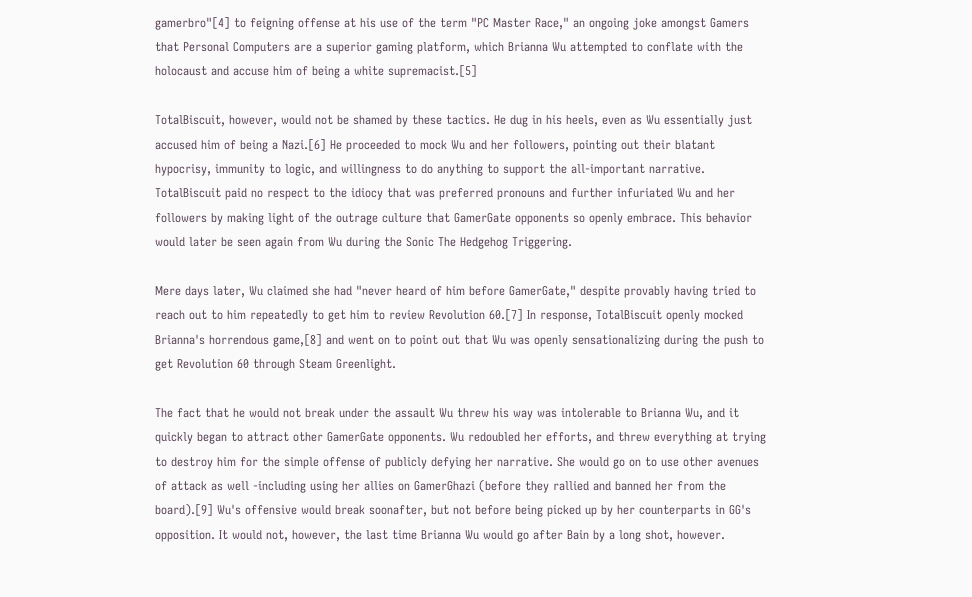gamerbro"[4] to feigning offense at his use of the term "PC Master Race," an ongoing joke amongst Gamers that Personal Computers are a superior gaming platform, which Brianna Wu attempted to conflate with the holocaust and accuse him of being a white supremacist.[5]

TotalBiscuit, however, would not be shamed by these tactics. He dug in his heels, even as Wu essentially just accused him of being a Nazi.[6] He proceeded to mock Wu and her followers, pointing out their blatant hypocrisy, immunity to logic, and willingness to do anything to support the all-important narrative. TotalBiscuit paid no respect to the idiocy that was preferred pronouns and further infuriated Wu and her followers by making light of the outrage culture that GamerGate opponents so openly embrace. This behavior would later be seen again from Wu during the Sonic The Hedgehog Triggering.

Mere days later, Wu claimed she had "never heard of him before GamerGate," despite provably having tried to reach out to him repeatedly to get him to review Revolution 60.[7] In response, TotalBiscuit openly mocked Brianna's horrendous game,[8] and went on to point out that Wu was openly sensationalizing during the push to get Revolution 60 through Steam Greenlight.

The fact that he would not break under the assault Wu threw his way was intolerable to Brianna Wu, and it quickly began to attract other GamerGate opponents. Wu redoubled her efforts, and threw everything at trying to destroy him for the simple offense of publicly defying her narrative. She would go on to use other avenues of attack as well -including using her allies on GamerGhazi (before they rallied and banned her from the board).[9] Wu's offensive would break soonafter, but not before being picked up by her counterparts in GG's opposition. It would not, however, the last time Brianna Wu would go after Bain by a long shot, however.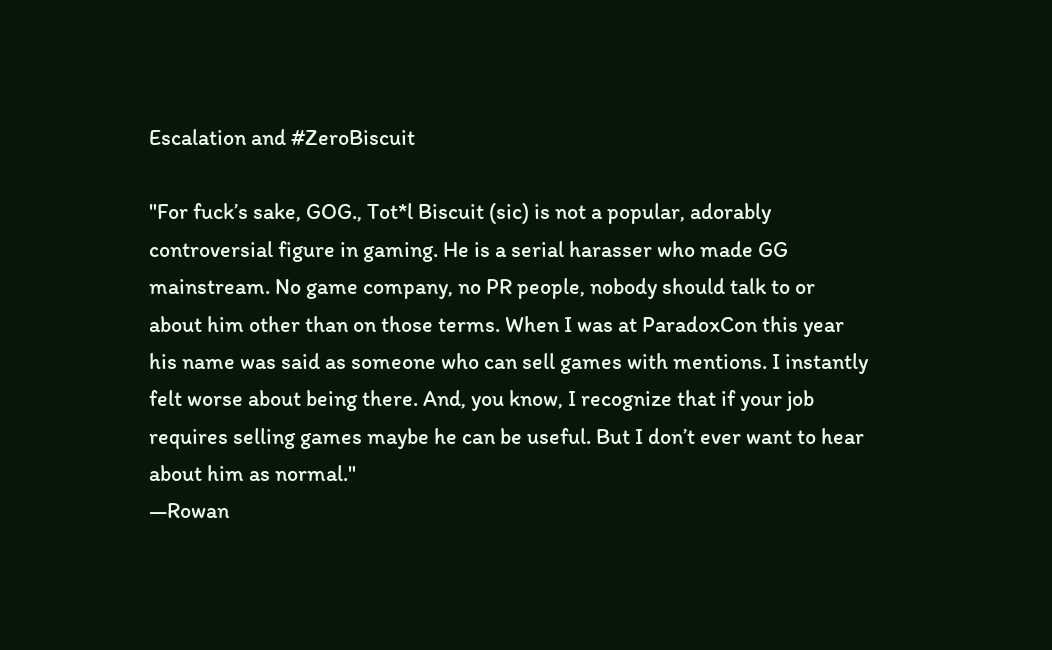Escalation and #ZeroBiscuit

"For fuck’s sake, GOG., Tot*l Biscuit (sic) is not a popular, adorably controversial figure in gaming. He is a serial harasser who made GG mainstream. No game company, no PR people, nobody should talk to or about him other than on those terms. When I was at ParadoxCon this year his name was said as someone who can sell games with mentions. I instantly felt worse about being there. And, you know, I recognize that if your job requires selling games maybe he can be useful. But I don’t ever want to hear about him as normal."
—Rowan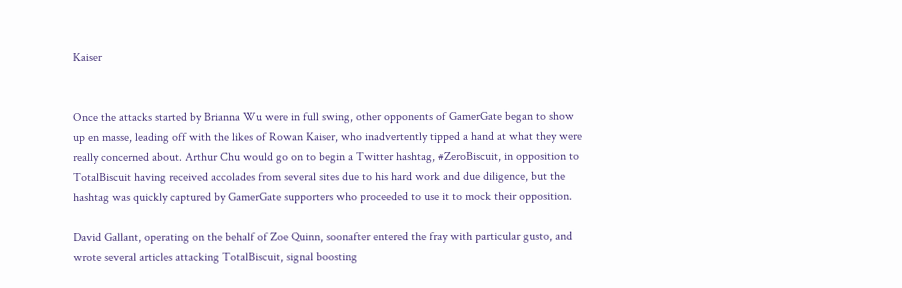Kaiser


Once the attacks started by Brianna Wu were in full swing, other opponents of GamerGate began to show up en masse, leading off with the likes of Rowan Kaiser, who inadvertently tipped a hand at what they were really concerned about. Arthur Chu would go on to begin a Twitter hashtag, #ZeroBiscuit, in opposition to TotalBiscuit having received accolades from several sites due to his hard work and due diligence, but the hashtag was quickly captured by GamerGate supporters who proceeded to use it to mock their opposition.

David Gallant, operating on the behalf of Zoe Quinn, soonafter entered the fray with particular gusto, and wrote several articles attacking TotalBiscuit, signal boosting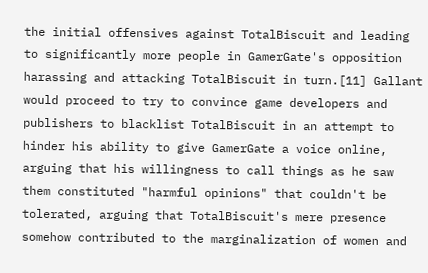the initial offensives against TotalBiscuit and leading to significantly more people in GamerGate's opposition harassing and attacking TotalBiscuit in turn.[11] Gallant would proceed to try to convince game developers and publishers to blacklist TotalBiscuit in an attempt to hinder his ability to give GamerGate a voice online, arguing that his willingness to call things as he saw them constituted "harmful opinions" that couldn't be tolerated, arguing that TotalBiscuit's mere presence somehow contributed to the marginalization of women and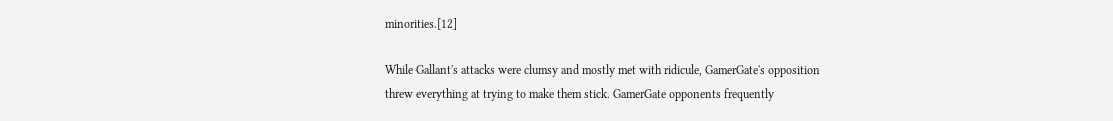minorities.[12]

While Gallant's attacks were clumsy and mostly met with ridicule, GamerGate's opposition threw everything at trying to make them stick. GamerGate opponents frequently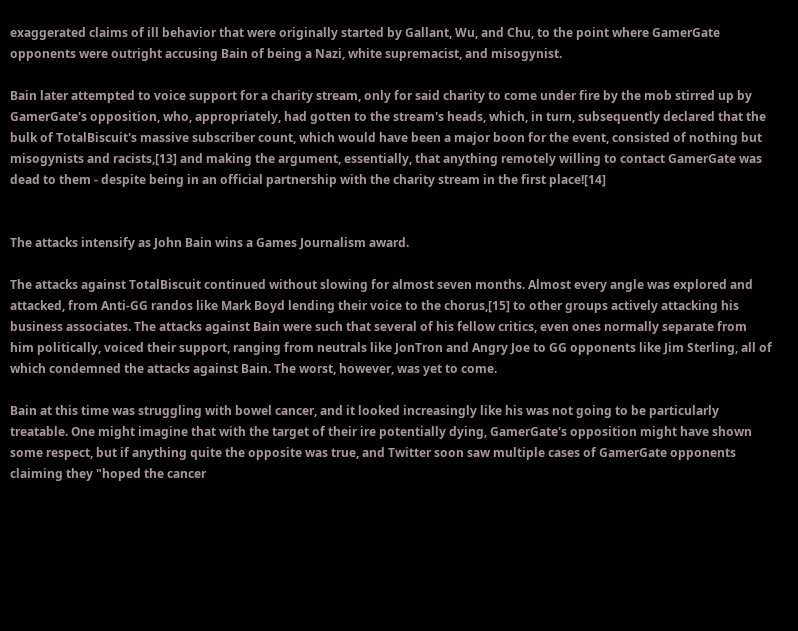exaggerated claims of ill behavior that were originally started by Gallant, Wu, and Chu, to the point where GamerGate opponents were outright accusing Bain of being a Nazi, white supremacist, and misogynist.

Bain later attempted to voice support for a charity stream, only for said charity to come under fire by the mob stirred up by GamerGate's opposition, who, appropriately, had gotten to the stream's heads, which, in turn, subsequently declared that the bulk of TotalBiscuit's massive subscriber count, which would have been a major boon for the event, consisted of nothing but misogynists and racists,[13] and making the argument, essentially, that anything remotely willing to contact GamerGate was dead to them - despite being in an official partnership with the charity stream in the first place![14]


The attacks intensify as John Bain wins a Games Journalism award.

The attacks against TotalBiscuit continued without slowing for almost seven months. Almost every angle was explored and attacked, from Anti-GG randos like Mark Boyd lending their voice to the chorus,[15] to other groups actively attacking his business associates. The attacks against Bain were such that several of his fellow critics, even ones normally separate from him politically, voiced their support, ranging from neutrals like JonTron and Angry Joe to GG opponents like Jim Sterling, all of which condemned the attacks against Bain. The worst, however, was yet to come.

Bain at this time was struggling with bowel cancer, and it looked increasingly like his was not going to be particularly treatable. One might imagine that with the target of their ire potentially dying, GamerGate's opposition might have shown some respect, but if anything quite the opposite was true, and Twitter soon saw multiple cases of GamerGate opponents claiming they "hoped the cancer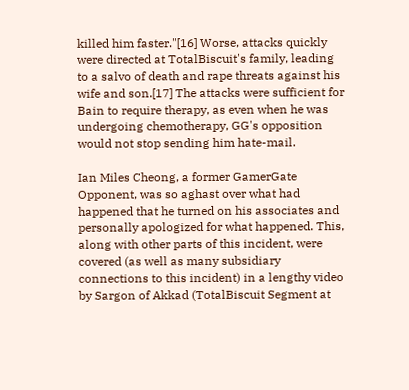killed him faster."[16] Worse, attacks quickly were directed at TotalBiscuit's family, leading to a salvo of death and rape threats against his wife and son.[17] The attacks were sufficient for Bain to require therapy, as even when he was undergoing chemotherapy, GG's opposition would not stop sending him hate-mail.

Ian Miles Cheong, a former GamerGate Opponent, was so aghast over what had happened that he turned on his associates and personally apologized for what happened. This, along with other parts of this incident, were covered (as well as many subsidiary connections to this incident) in a lengthy video by Sargon of Akkad (TotalBiscuit Segment at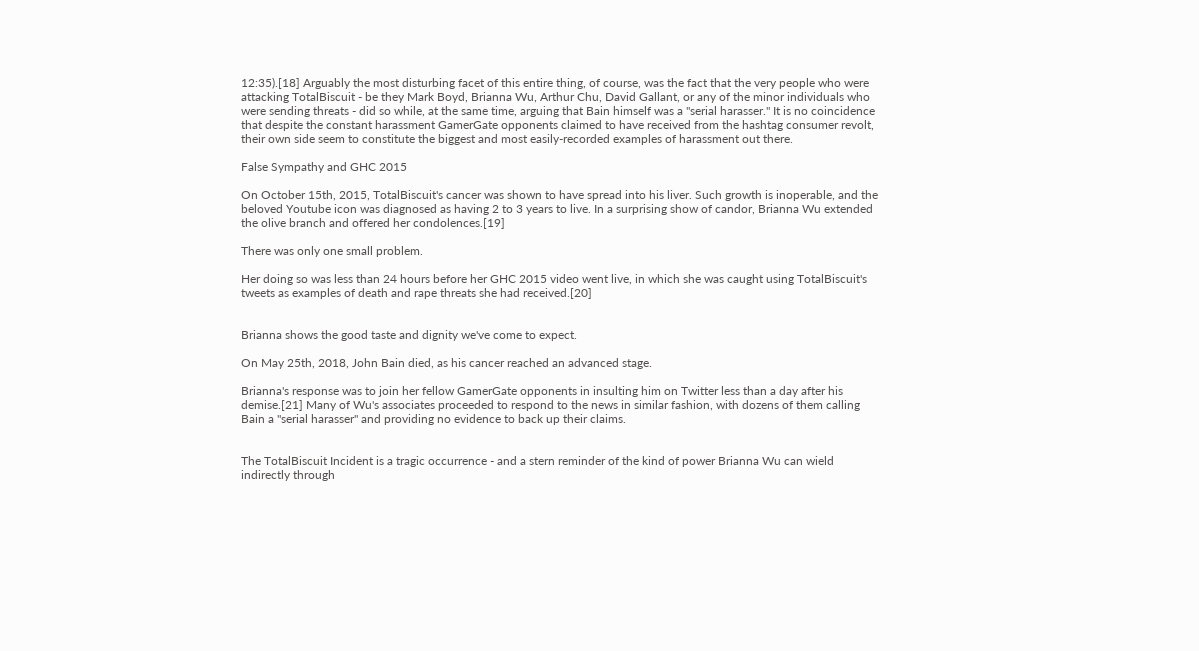12:35).[18] Arguably the most disturbing facet of this entire thing, of course, was the fact that the very people who were attacking TotalBiscuit - be they Mark Boyd, Brianna Wu, Arthur Chu, David Gallant, or any of the minor individuals who were sending threats - did so while, at the same time, arguing that Bain himself was a "serial harasser." It is no coincidence that despite the constant harassment GamerGate opponents claimed to have received from the hashtag consumer revolt, their own side seem to constitute the biggest and most easily-recorded examples of harassment out there.

False Sympathy and GHC 2015

On October 15th, 2015, TotalBiscuit's cancer was shown to have spread into his liver. Such growth is inoperable, and the beloved Youtube icon was diagnosed as having 2 to 3 years to live. In a surprising show of candor, Brianna Wu extended the olive branch and offered her condolences.[19]

There was only one small problem.

Her doing so was less than 24 hours before her GHC 2015 video went live, in which she was caught using TotalBiscuit's tweets as examples of death and rape threats she had received.[20]


Brianna shows the good taste and dignity we've come to expect.

On May 25th, 2018, John Bain died, as his cancer reached an advanced stage.

Brianna's response was to join her fellow GamerGate opponents in insulting him on Twitter less than a day after his demise.[21] Many of Wu's associates proceeded to respond to the news in similar fashion, with dozens of them calling Bain a "serial harasser" and providing no evidence to back up their claims.


The TotalBiscuit Incident is a tragic occurrence - and a stern reminder of the kind of power Brianna Wu can wield indirectly through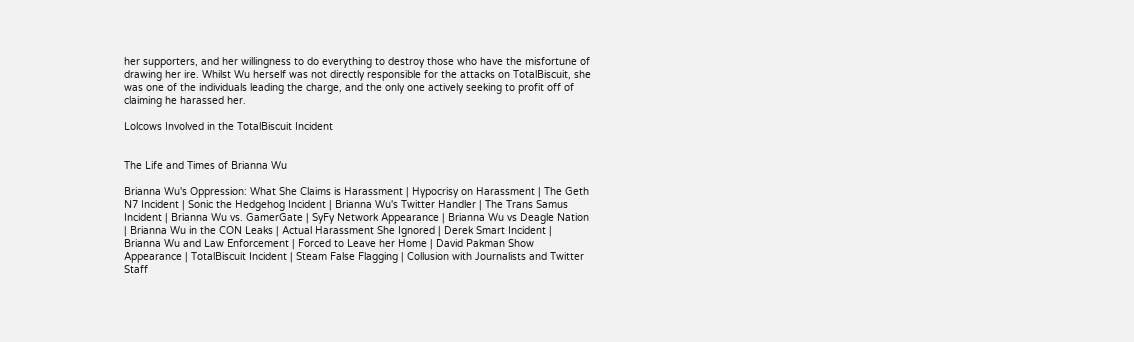her supporters, and her willingness to do everything to destroy those who have the misfortune of drawing her ire. Whilst Wu herself was not directly responsible for the attacks on TotalBiscuit, she was one of the individuals leading the charge, and the only one actively seeking to profit off of claiming he harassed her.

Lolcows Involved in the TotalBiscuit Incident


The Life and Times of Brianna Wu

Brianna Wu's Oppression: What She Claims is Harassment | Hypocrisy on Harassment | The Geth N7 Incident | Sonic the Hedgehog Incident | Brianna Wu's Twitter Handler | The Trans Samus Incident | Brianna Wu vs. GamerGate | SyFy Network Appearance | Brianna Wu vs Deagle Nation | Brianna Wu in the CON Leaks | Actual Harassment She Ignored | Derek Smart Incident | Brianna Wu and Law Enforcement | Forced to Leave her Home | David Pakman Show Appearance | TotalBiscuit Incident | Steam False Flagging | Collusion with Journalists and Twitter Staff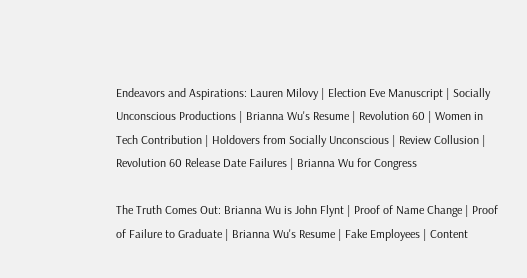Endeavors and Aspirations: Lauren Milovy | Election Eve Manuscript | Socially Unconscious Productions | Brianna Wu's Resume | Revolution 60 | Women in Tech Contribution | Holdovers from Socially Unconscious | Review Collusion | Revolution 60 Release Date Failures | Brianna Wu for Congress

The Truth Comes Out: Brianna Wu is John Flynt | Proof of Name Change | Proof of Failure to Graduate | Brianna Wu's Resume | Fake Employees | Content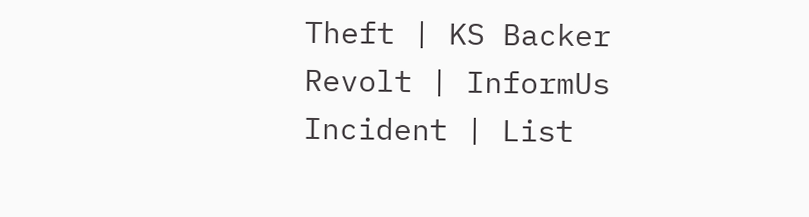Theft | KS Backer Revolt | InformUs Incident | List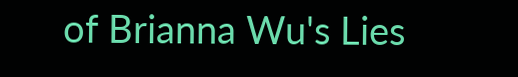of Brianna Wu's Lies